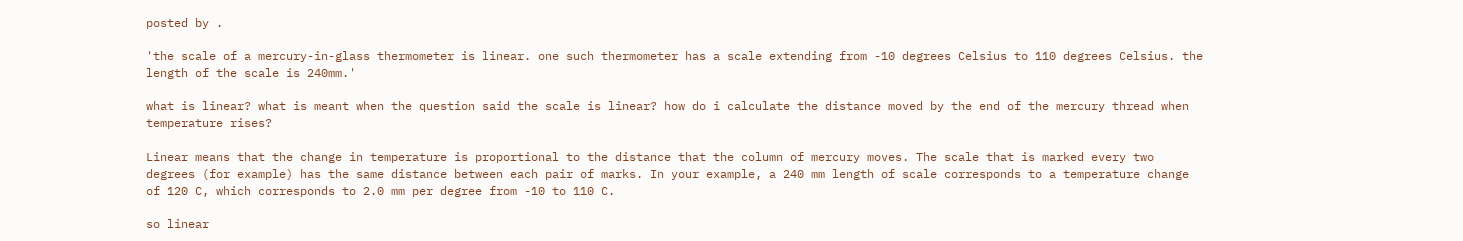posted by .

'the scale of a mercury-in-glass thermometer is linear. one such thermometer has a scale extending from -10 degrees Celsius to 110 degrees Celsius. the length of the scale is 240mm.'

what is linear? what is meant when the question said the scale is linear? how do i calculate the distance moved by the end of the mercury thread when temperature rises?

Linear means that the change in temperature is proportional to the distance that the column of mercury moves. The scale that is marked every two degrees (for example) has the same distance between each pair of marks. In your example, a 240 mm length of scale corresponds to a temperature change of 120 C, which corresponds to 2.0 mm per degree from -10 to 110 C.

so linear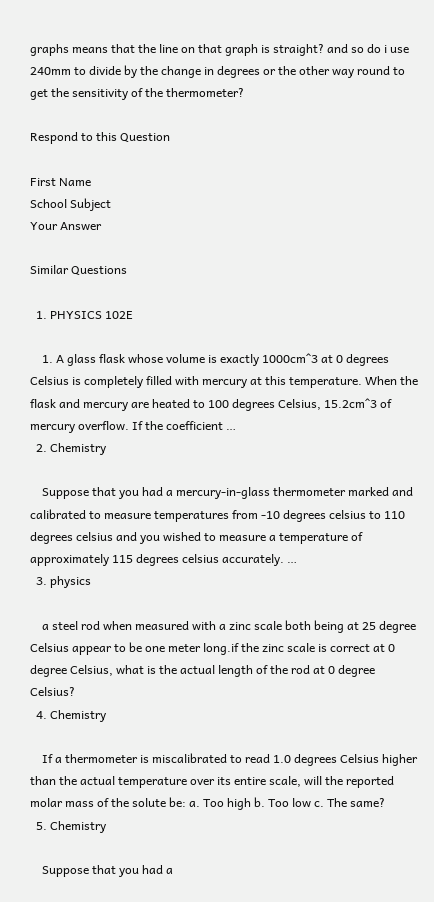graphs means that the line on that graph is straight? and so do i use 240mm to divide by the change in degrees or the other way round to get the sensitivity of the thermometer?

Respond to this Question

First Name
School Subject
Your Answer

Similar Questions

  1. PHYSICS 102E

    1. A glass flask whose volume is exactly 1000cm^3 at 0 degrees Celsius is completely filled with mercury at this temperature. When the flask and mercury are heated to 100 degrees Celsius, 15.2cm^3 of mercury overflow. If the coefficient …
  2. Chemistry

    Suppose that you had a mercury-in-glass thermometer marked and calibrated to measure temperatures from -10 degrees celsius to 110 degrees celsius and you wished to measure a temperature of approximately 115 degrees celsius accurately. …
  3. physics

    a steel rod when measured with a zinc scale both being at 25 degree Celsius appear to be one meter long.if the zinc scale is correct at 0 degree Celsius, what is the actual length of the rod at 0 degree Celsius?
  4. Chemistry

    If a thermometer is miscalibrated to read 1.0 degrees Celsius higher than the actual temperature over its entire scale, will the reported molar mass of the solute be: a. Too high b. Too low c. The same?
  5. Chemistry

    Suppose that you had a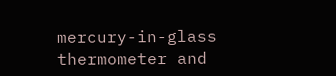mercury-in-glass thermometer and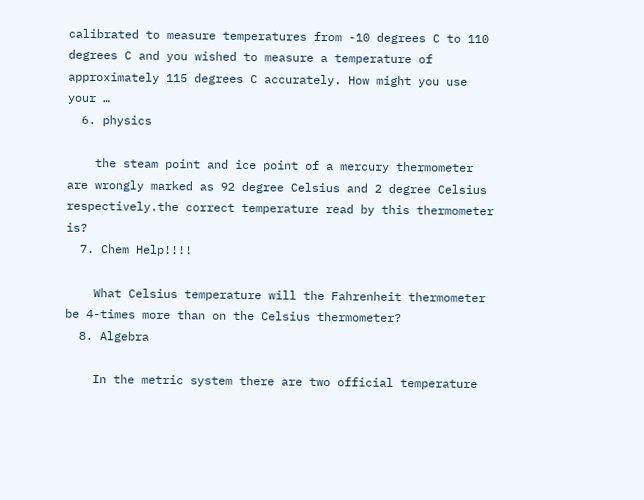calibrated to measure temperatures from -10 degrees C to 110 degrees C and you wished to measure a temperature of approximately 115 degrees C accurately. How might you use your …
  6. physics

    the steam point and ice point of a mercury thermometer are wrongly marked as 92 degree Celsius and 2 degree Celsius respectively.the correct temperature read by this thermometer is?
  7. Chem Help!!!!

    What Celsius temperature will the Fahrenheit thermometer be 4-times more than on the Celsius thermometer?
  8. Algebra

    In the metric system there are two official temperature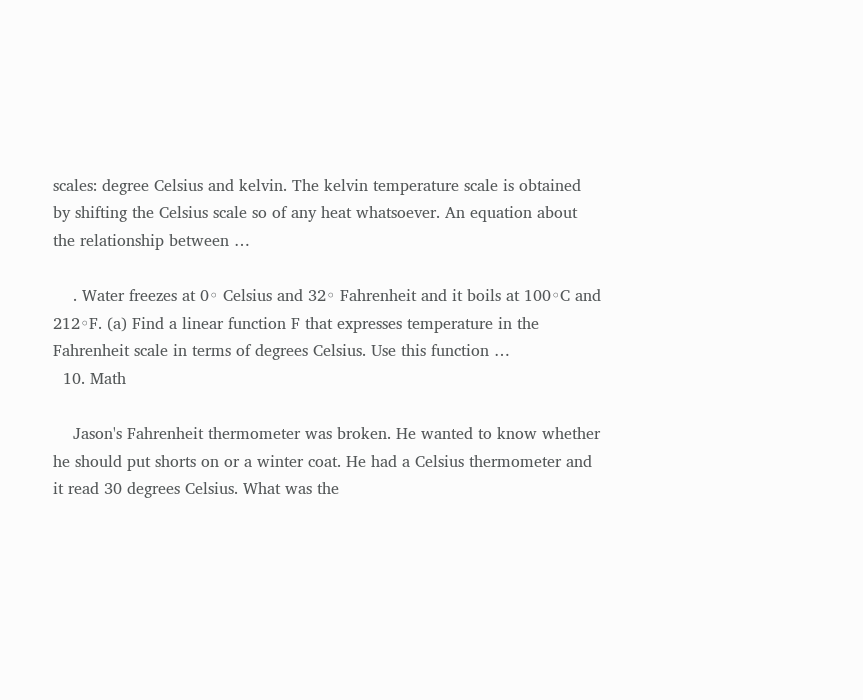scales: degree Celsius and kelvin. The kelvin temperature scale is obtained by shifting the Celsius scale so of any heat whatsoever. An equation about the relationship between …

    . Water freezes at 0◦ Celsius and 32◦ Fahrenheit and it boils at 100◦C and 212◦F. (a) Find a linear function F that expresses temperature in the Fahrenheit scale in terms of degrees Celsius. Use this function …
  10. Math

    Jason's Fahrenheit thermometer was broken. He wanted to know whether he should put shorts on or a winter coat. He had a Celsius thermometer and it read 30 degrees Celsius. What was the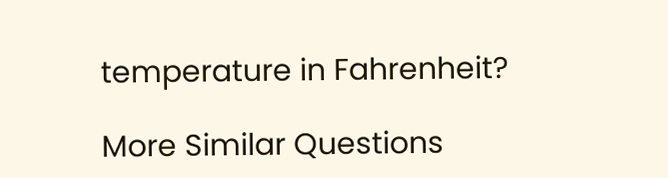temperature in Fahrenheit?

More Similar Questions